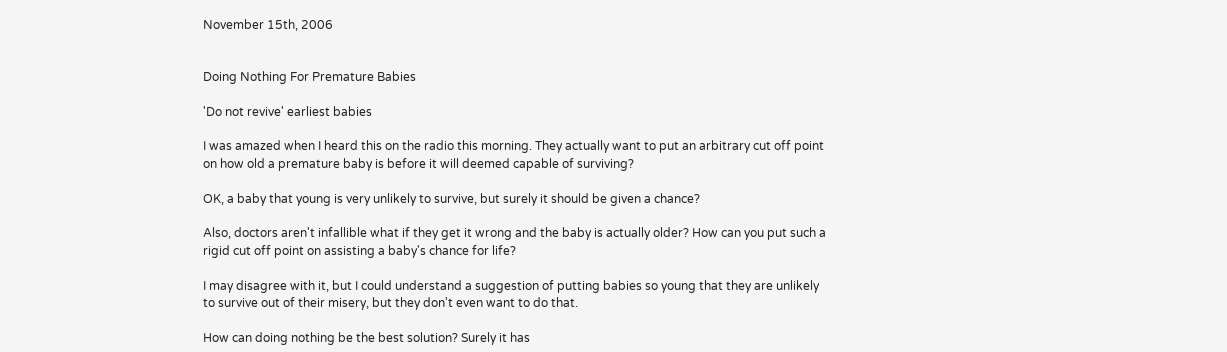November 15th, 2006


Doing Nothing For Premature Babies

'Do not revive' earliest babies

I was amazed when I heard this on the radio this morning. They actually want to put an arbitrary cut off point on how old a premature baby is before it will deemed capable of surviving?

OK, a baby that young is very unlikely to survive, but surely it should be given a chance?

Also, doctors aren't infallible what if they get it wrong and the baby is actually older? How can you put such a rigid cut off point on assisting a baby's chance for life?

I may disagree with it, but I could understand a suggestion of putting babies so young that they are unlikely to survive out of their misery, but they don't even want to do that.

How can doing nothing be the best solution? Surely it has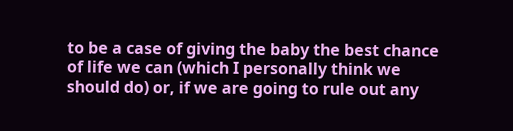to be a case of giving the baby the best chance of life we can (which I personally think we should do) or, if we are going to rule out any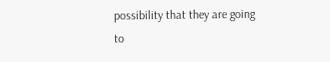possibility that they are going to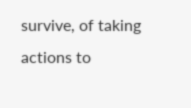survive, of taking actions to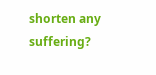shorten any suffering?